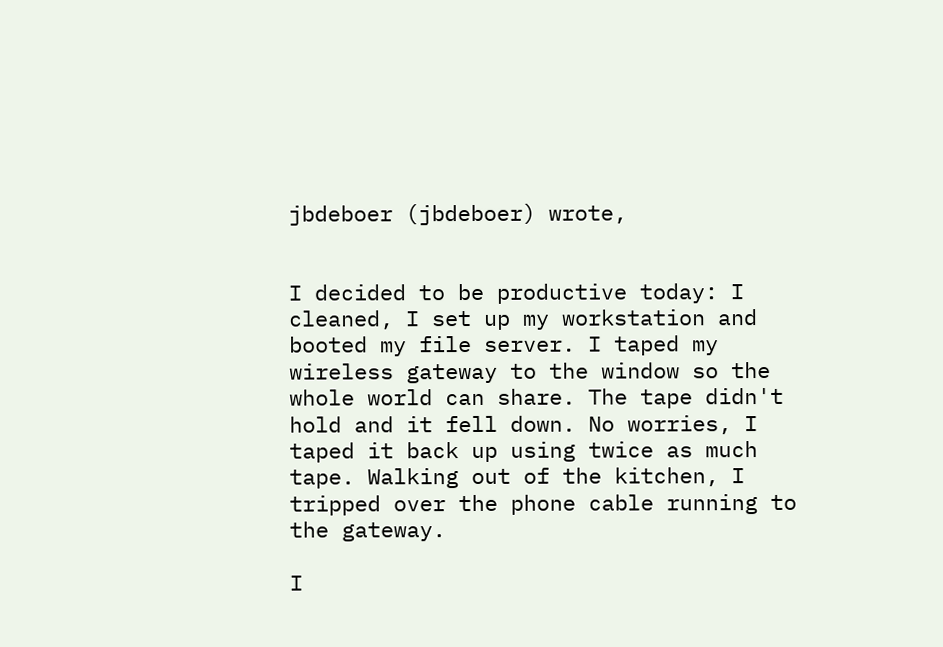jbdeboer (jbdeboer) wrote,


I decided to be productive today: I cleaned, I set up my workstation and booted my file server. I taped my wireless gateway to the window so the whole world can share. The tape didn't hold and it fell down. No worries, I taped it back up using twice as much tape. Walking out of the kitchen, I tripped over the phone cable running to the gateway.

I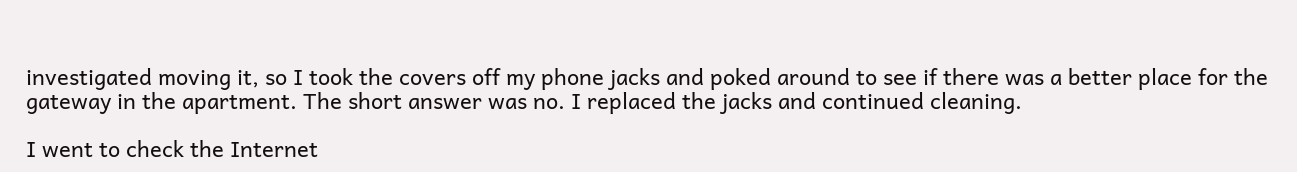investigated moving it, so I took the covers off my phone jacks and poked around to see if there was a better place for the gateway in the apartment. The short answer was no. I replaced the jacks and continued cleaning.

I went to check the Internet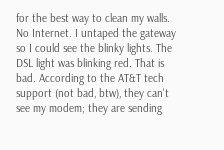for the best way to clean my walls. No Internet. I untaped the gateway so I could see the blinky lights. The DSL light was blinking red. That is bad. According to the AT&T tech support (not bad, btw), they can't see my modem; they are sending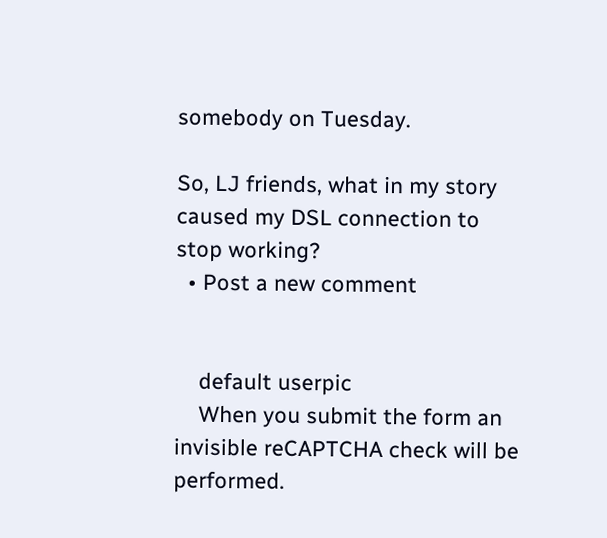somebody on Tuesday.

So, LJ friends, what in my story caused my DSL connection to stop working?
  • Post a new comment


    default userpic
    When you submit the form an invisible reCAPTCHA check will be performed.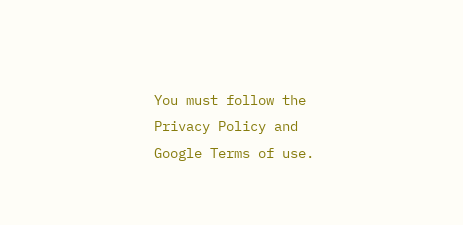You must follow the Privacy Policy and Google Terms of use.